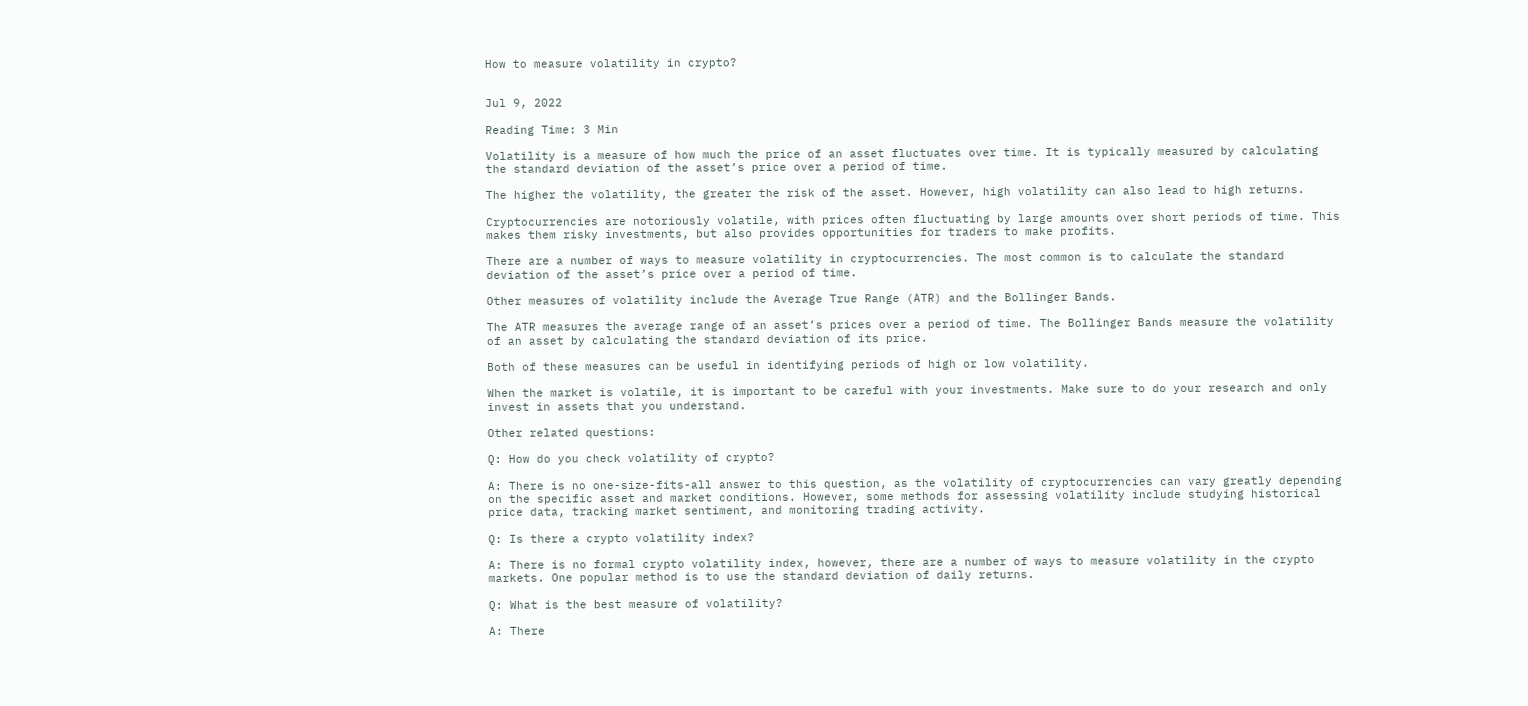How to measure volatility in crypto?


Jul 9, 2022

Reading Time: 3 Min

Volatility is a measure of how much the price of an asset fluctuates over time. It is typically measured by calculating the standard deviation of the asset’s price over a period of time.

The higher the volatility, the greater the risk of the asset. However, high volatility can also lead to high returns.

Cryptocurrencies are notoriously volatile, with prices often fluctuating by large amounts over short periods of time. This makes them risky investments, but also provides opportunities for traders to make profits.

There are a number of ways to measure volatility in cryptocurrencies. The most common is to calculate the standard deviation of the asset’s price over a period of time.

Other measures of volatility include the Average True Range (ATR) and the Bollinger Bands.

The ATR measures the average range of an asset’s prices over a period of time. The Bollinger Bands measure the volatility of an asset by calculating the standard deviation of its price.

Both of these measures can be useful in identifying periods of high or low volatility.

When the market is volatile, it is important to be careful with your investments. Make sure to do your research and only invest in assets that you understand.

Other related questions:

Q: How do you check volatility of crypto?

A: There is no one-size-fits-all answer to this question, as the volatility of cryptocurrencies can vary greatly depending on the specific asset and market conditions. However, some methods for assessing volatility include studying historical price data, tracking market sentiment, and monitoring trading activity.

Q: Is there a crypto volatility index?

A: There is no formal crypto volatility index, however, there are a number of ways to measure volatility in the crypto markets. One popular method is to use the standard deviation of daily returns.

Q: What is the best measure of volatility?

A: There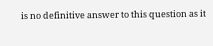is no definitive answer to this question as it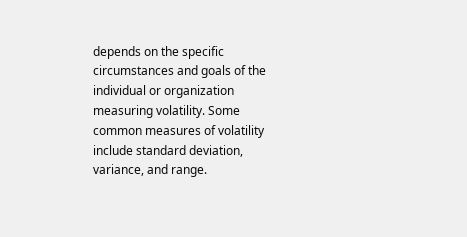depends on the specific circumstances and goals of the individual or organization measuring volatility. Some common measures of volatility include standard deviation, variance, and range.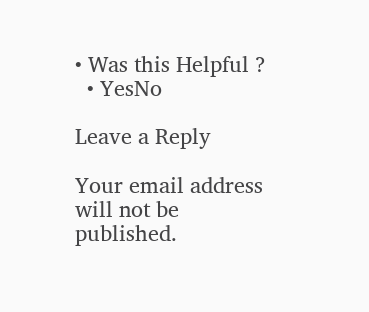• Was this Helpful ?
  • YesNo

Leave a Reply

Your email address will not be published.